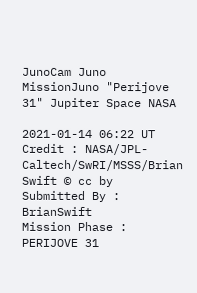JunoCam Juno MissionJuno "Perijove 31" Jupiter Space NASA

2021-01-14 06:22 UT
Credit : NASA/JPL-Caltech/SwRI/MSSS/Brian Swift © cc by
Submitted By : BrianSwift
Mission Phase : PERIJOVE 31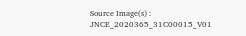Source Image(s) : JNCE_2020365_31C00015_V01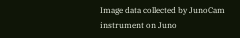Image data collected by JunoCam instrument on Juno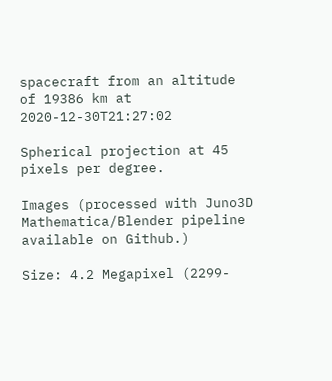spacecraft from an altitude of 19386 km at 2020-12-30T21:27:02

Spherical projection at 45 pixels per degree.

Images (processed with Juno3D Mathematica/Blender pipeline available on Github.)

Size: 4.2 Megapixel (2299-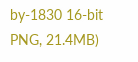by-1830 16-bit PNG, 21.4MB)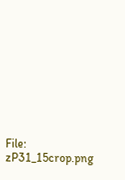File: zP31_15crop.png